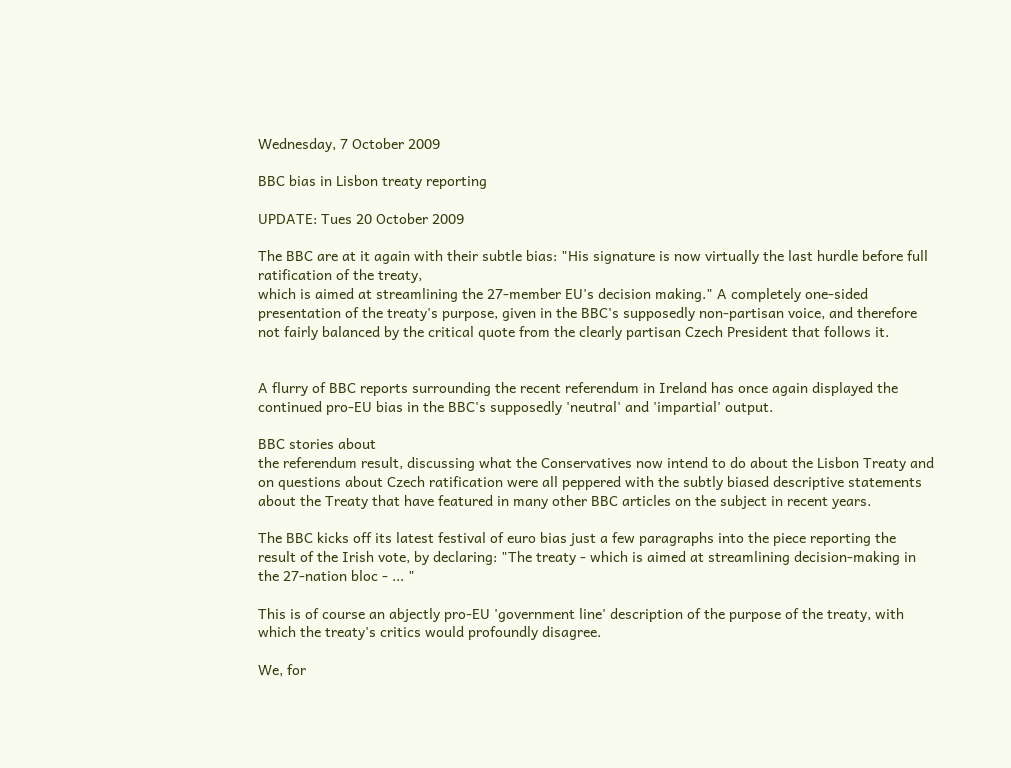Wednesday, 7 October 2009

BBC bias in Lisbon treaty reporting

UPDATE: Tues 20 October 2009

The BBC are at it again with their subtle bias: "His signature is now virtually the last hurdle before full ratification of the treaty,
which is aimed at streamlining the 27-member EU's decision making." A completely one-sided presentation of the treaty's purpose, given in the BBC's supposedly non-partisan voice, and therefore not fairly balanced by the critical quote from the clearly partisan Czech President that follows it.


A flurry of BBC reports surrounding the recent referendum in Ireland has once again displayed the continued pro-EU bias in the BBC's supposedly 'neutral' and 'impartial' output.

BBC stories about
the referendum result, discussing what the Conservatives now intend to do about the Lisbon Treaty and on questions about Czech ratification were all peppered with the subtly biased descriptive statements about the Treaty that have featured in many other BBC articles on the subject in recent years.

The BBC kicks off its latest festival of euro bias just a few paragraphs into the piece reporting the result of the Irish vote, by declaring: "The treaty - which is aimed at streamlining decision-making in the 27-nation bloc - ... "

This is of course an abjectly pro-EU 'government line' description of the purpose of the treaty, with which the treaty's critics would profoundly disagree.

We, for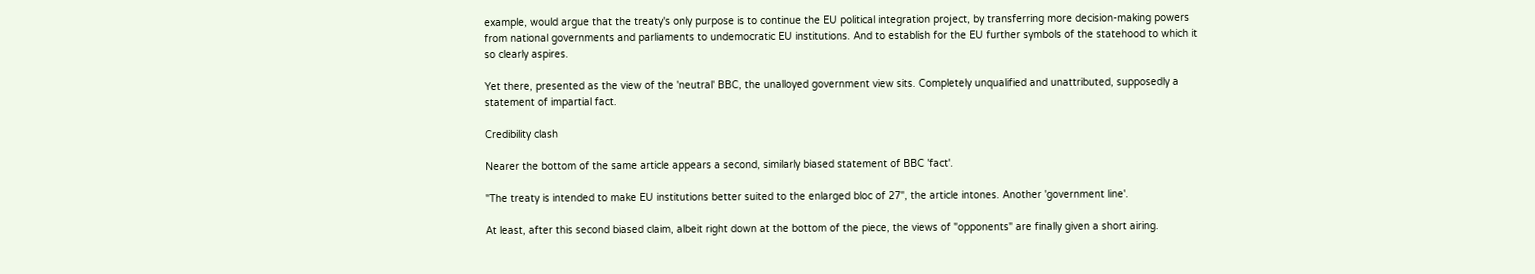example, would argue that the treaty's only purpose is to continue the EU political integration project, by transferring more decision-making powers from national governments and parliaments to undemocratic EU institutions. And to establish for the EU further symbols of the statehood to which it so clearly aspires.

Yet there, presented as the view of the 'neutral' BBC, the unalloyed government view sits. Completely unqualified and unattributed, supposedly a statement of impartial fact.

Credibility clash

Nearer the bottom of the same article appears a second, similarly biased statement of BBC 'fact'.

"The treaty is intended to make EU institutions better suited to the enlarged bloc of 27", the article intones. Another 'government line'.

At least, after this second biased claim, albeit right down at the bottom of the piece, the views of "opponents" are finally given a short airing.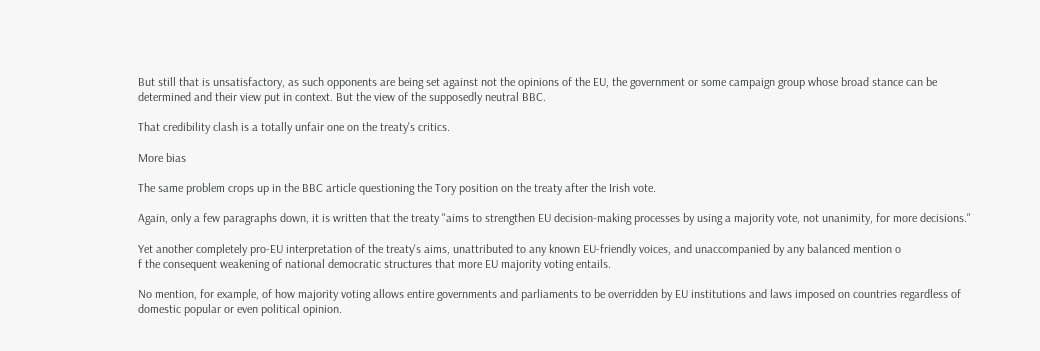But still that is unsatisfactory, as such opponents are being set against not the opinions of the EU, the government or some campaign group whose broad stance can be determined and their view put in context. But the view of the supposedly neutral BBC.

That credibility clash is a totally unfair one on the treaty's critics.

More bias

The same problem crops up in the BBC article questioning the Tory position on the treaty after the Irish vote.

Again, only a few paragraphs down, it is written that the treaty "aims to strengthen EU decision-making processes by using a majority vote, not unanimity, for more decisions."

Yet another completely pro-EU interpretation of the treaty's aims, unattributed to any known EU-friendly voices, and unaccompanied by any balanced mention o
f the consequent weakening of national democratic structures that more EU majority voting entails.

No mention, for example, of how majority voting allows entire governments and parliaments to be overridden by EU institutions and laws imposed on countries regardless of domestic popular or even political opinion.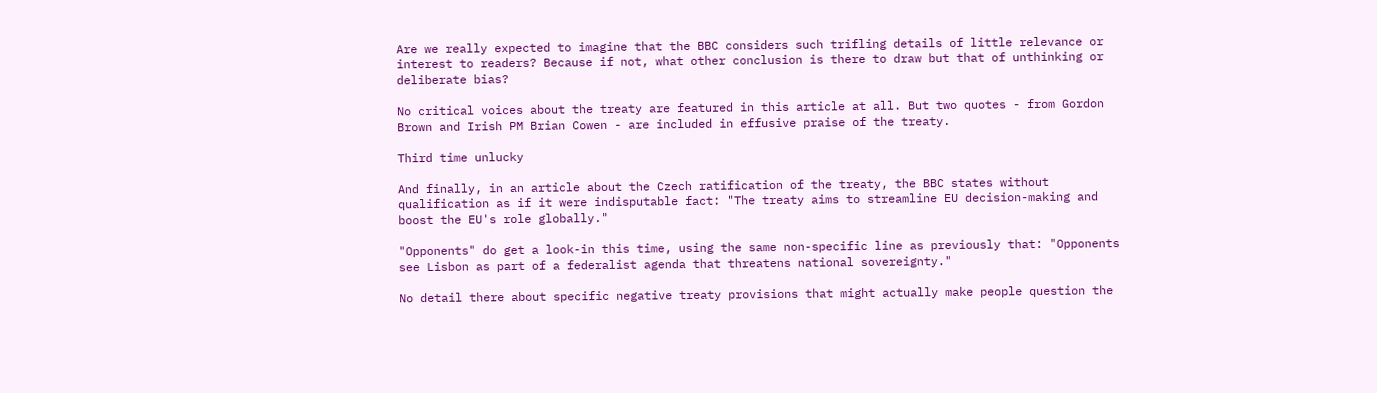Are we really expected to imagine that the BBC considers such trifling details of little relevance or interest to readers? Because if not, what other conclusion is there to draw but that of unthinking or deliberate bias?

No critical voices about the treaty are featured in this article at all. But two quotes - from Gordon Brown and Irish PM Brian Cowen - are included in effusive praise of the treaty.

Third time unlucky

And finally, in an article about the Czech ratification of the treaty, the BBC states without qualification as if it were indisputable fact: "The treaty aims to streamline EU decision-making and boost the EU's role globally."

"Opponents" do get a look-in this time, using the same non-specific line as previously that: "Opponents see Lisbon as part of a federalist agenda that threatens national sovereignty."

No detail there about specific negative treaty provisions that might actually make people question the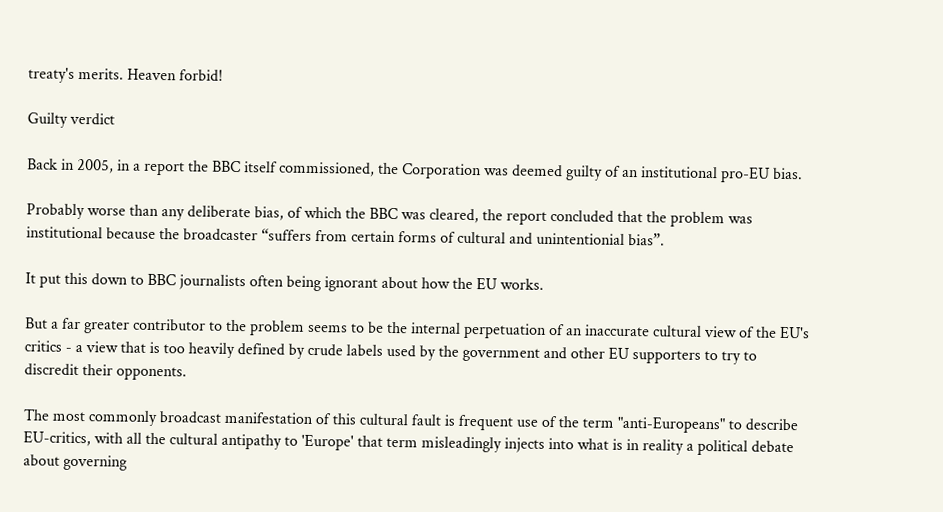treaty's merits. Heaven forbid!

Guilty verdict

Back in 2005, in a report the BBC itself commissioned, the Corporation was deemed guilty of an institutional pro-EU bias.

Probably worse than any deliberate bias, of which the BBC was cleared, the report concluded that the problem was institutional because the broadcaster “suffers from certain forms of cultural and unintentionial bias”.

It put this down to BBC journalists often being ignorant about how the EU works.

But a far greater contributor to the problem seems to be the internal perpetuation of an inaccurate cultural view of the EU's critics - a view that is too heavily defined by crude labels used by the government and other EU supporters to try to discredit their opponents.

The most commonly broadcast manifestation of this cultural fault is frequent use of the term "anti-Europeans" to describe EU-critics, with all the cultural antipathy to 'Europe' that term misleadingly injects into what is in reality a political debate about governing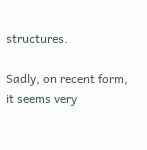structures.

Sadly, on recent form, it seems very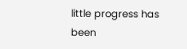little progress has been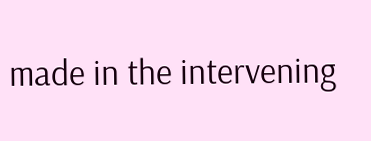made in the intervening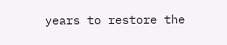years to restore the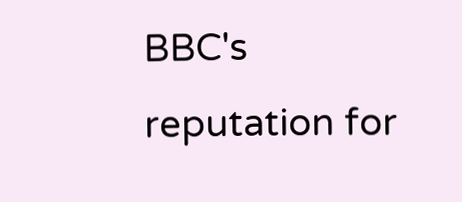BBC's reputation for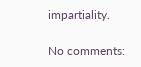impartiality.

No comments: